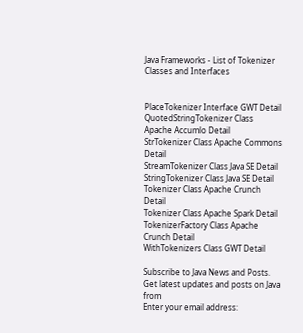Java Frameworks - List of Tokenizer Classes and Interfaces


PlaceTokenizer Interface GWT Detail
QuotedStringTokenizer Class Apache Accumlo Detail
StrTokenizer Class Apache Commons Detail
StreamTokenizer Class Java SE Detail
StringTokenizer Class Java SE Detail
Tokenizer Class Apache Crunch Detail
Tokenizer Class Apache Spark Detail
TokenizerFactory Class Apache Crunch Detail
WithTokenizers Class GWT Detail

Subscribe to Java News and Posts. Get latest updates and posts on Java from
Enter your email address: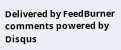Delivered by FeedBurner
comments powered by Disqus